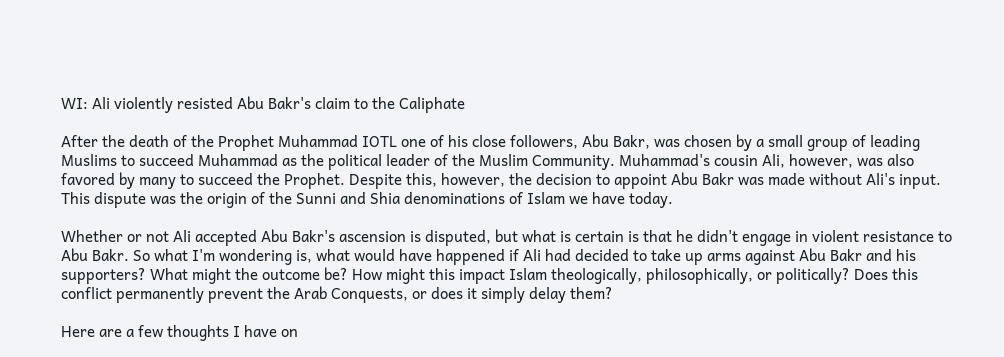WI: Ali violently resisted Abu Bakr's claim to the Caliphate

After the death of the Prophet Muhammad IOTL one of his close followers, Abu Bakr, was chosen by a small group of leading Muslims to succeed Muhammad as the political leader of the Muslim Community. Muhammad's cousin Ali, however, was also favored by many to succeed the Prophet. Despite this, however, the decision to appoint Abu Bakr was made without Ali's input. This dispute was the origin of the Sunni and Shia denominations of Islam we have today.

Whether or not Ali accepted Abu Bakr's ascension is disputed, but what is certain is that he didn't engage in violent resistance to Abu Bakr. So what I'm wondering is, what would have happened if Ali had decided to take up arms against Abu Bakr and his supporters? What might the outcome be? How might this impact Islam theologically, philosophically, or politically? Does this conflict permanently prevent the Arab Conquests, or does it simply delay them?

Here are a few thoughts I have on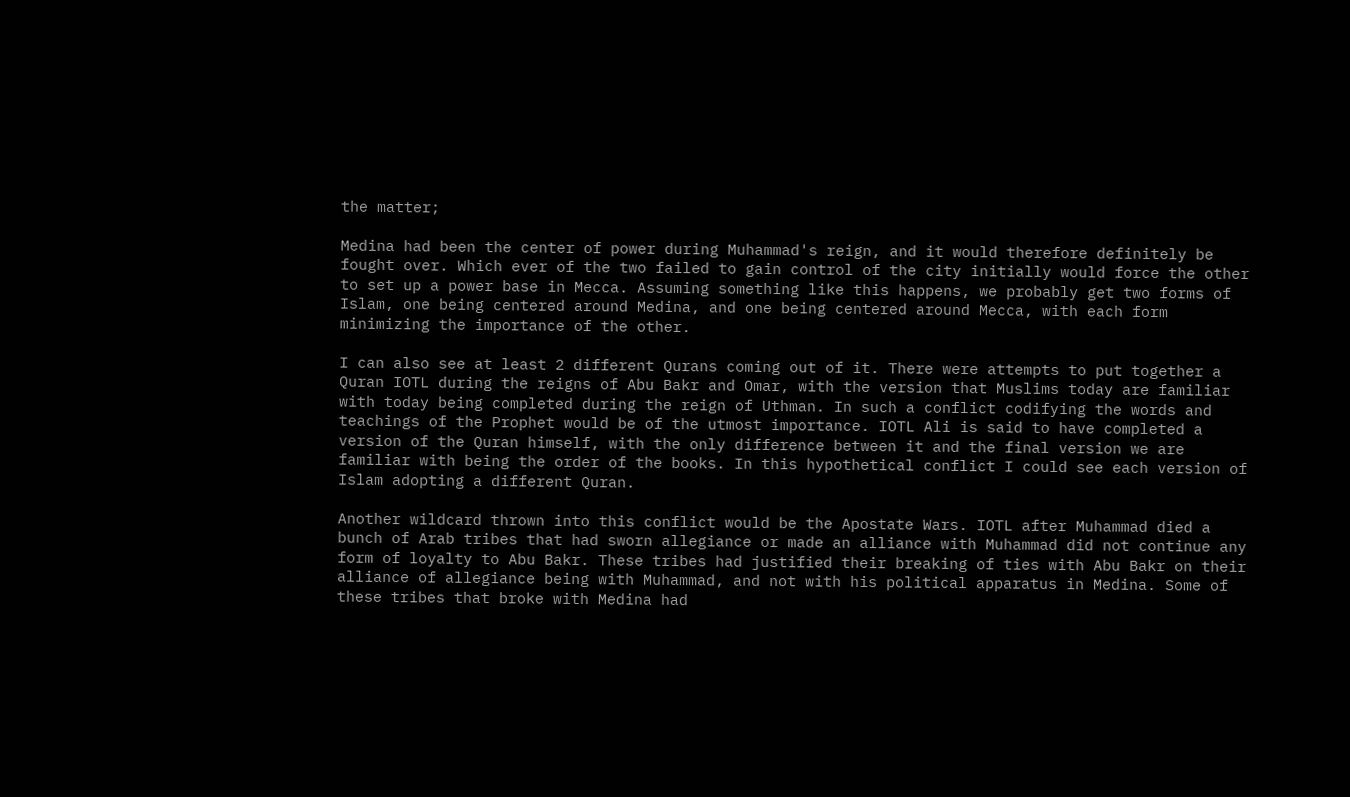the matter;

Medina had been the center of power during Muhammad's reign, and it would therefore definitely be fought over. Which ever of the two failed to gain control of the city initially would force the other to set up a power base in Mecca. Assuming something like this happens, we probably get two forms of Islam, one being centered around Medina, and one being centered around Mecca, with each form minimizing the importance of the other.

I can also see at least 2 different Qurans coming out of it. There were attempts to put together a Quran IOTL during the reigns of Abu Bakr and Omar, with the version that Muslims today are familiar with today being completed during the reign of Uthman. In such a conflict codifying the words and teachings of the Prophet would be of the utmost importance. IOTL Ali is said to have completed a version of the Quran himself, with the only difference between it and the final version we are familiar with being the order of the books. In this hypothetical conflict I could see each version of Islam adopting a different Quran.

Another wildcard thrown into this conflict would be the Apostate Wars. IOTL after Muhammad died a bunch of Arab tribes that had sworn allegiance or made an alliance with Muhammad did not continue any form of loyalty to Abu Bakr. These tribes had justified their breaking of ties with Abu Bakr on their alliance of allegiance being with Muhammad, and not with his political apparatus in Medina. Some of these tribes that broke with Medina had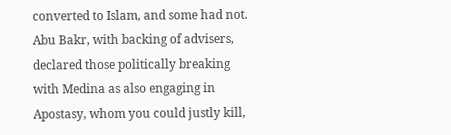converted to Islam, and some had not. Abu Bakr, with backing of advisers, declared those politically breaking with Medina as also engaging in Apostasy, whom you could justly kill,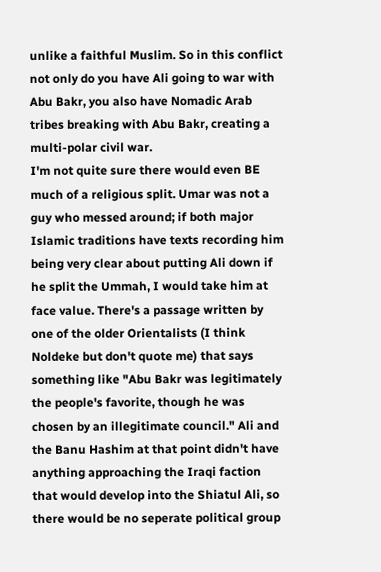unlike a faithful Muslim. So in this conflict not only do you have Ali going to war with Abu Bakr, you also have Nomadic Arab tribes breaking with Abu Bakr, creating a multi-polar civil war.
I'm not quite sure there would even BE much of a religious split. Umar was not a guy who messed around; if both major Islamic traditions have texts recording him being very clear about putting Ali down if he split the Ummah, I would take him at face value. There's a passage written by one of the older Orientalists (I think Noldeke but don't quote me) that says something like "Abu Bakr was legitimately the people's favorite, though he was chosen by an illegitimate council." Ali and the Banu Hashim at that point didn't have anything approaching the Iraqi faction that would develop into the Shiatul Ali, so there would be no seperate political group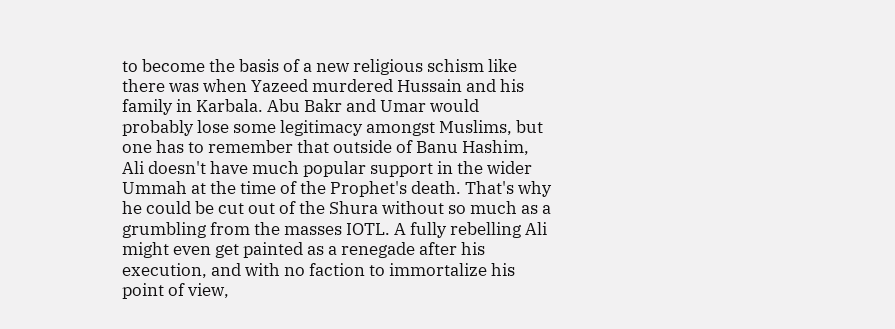to become the basis of a new religious schism like there was when Yazeed murdered Hussain and his family in Karbala. Abu Bakr and Umar would probably lose some legitimacy amongst Muslims, but one has to remember that outside of Banu Hashim, Ali doesn't have much popular support in the wider Ummah at the time of the Prophet's death. That's why he could be cut out of the Shura without so much as a grumbling from the masses IOTL. A fully rebelling Ali might even get painted as a renegade after his execution, and with no faction to immortalize his point of view,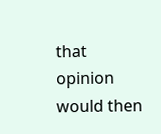that opinion would then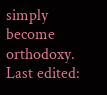simply become orthodoxy.
Last edited: